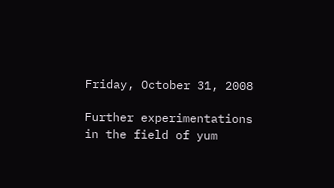Friday, October 31, 2008

Further experimentations in the field of yum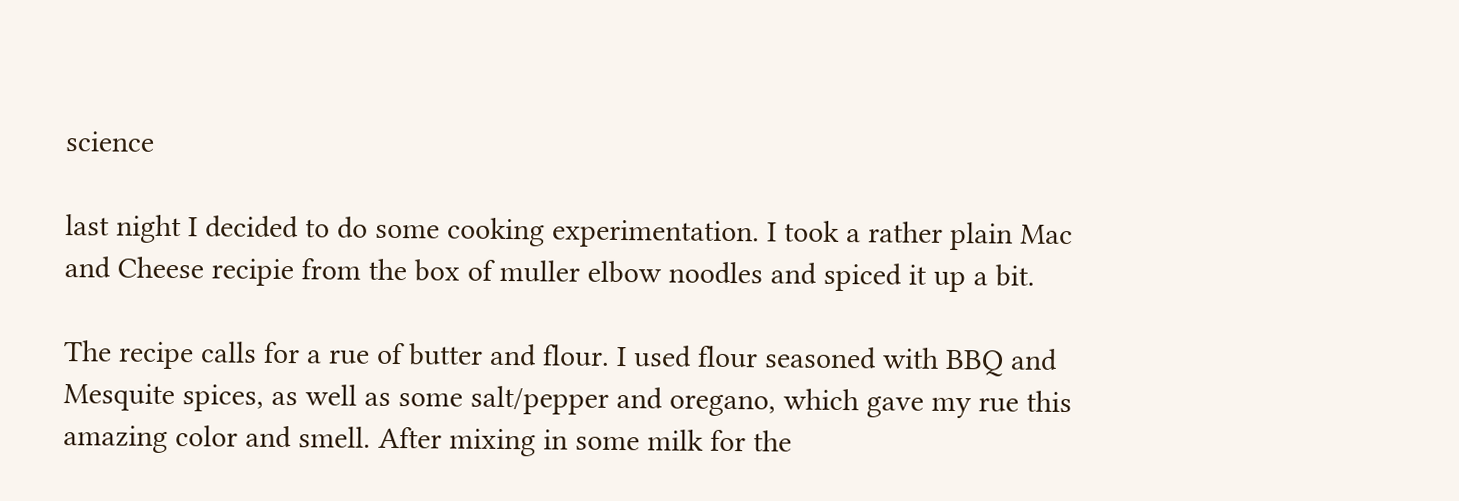science

last night I decided to do some cooking experimentation. I took a rather plain Mac and Cheese recipie from the box of muller elbow noodles and spiced it up a bit.

The recipe calls for a rue of butter and flour. I used flour seasoned with BBQ and Mesquite spices, as well as some salt/pepper and oregano, which gave my rue this amazing color and smell. After mixing in some milk for the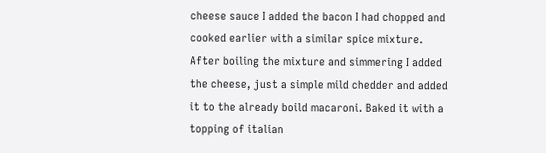cheese sauce I added the bacon I had chopped and cooked earlier with a similar spice mixture. After boiling the mixture and simmering I added the cheese, just a simple mild chedder and added it to the already boild macaroni. Baked it with a topping of italian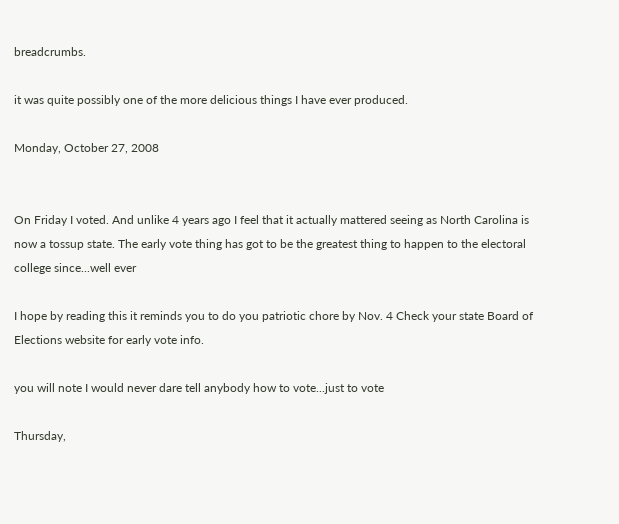breadcrumbs.

it was quite possibly one of the more delicious things I have ever produced.

Monday, October 27, 2008


On Friday I voted. And unlike 4 years ago I feel that it actually mattered seeing as North Carolina is now a tossup state. The early vote thing has got to be the greatest thing to happen to the electoral college since...well ever

I hope by reading this it reminds you to do you patriotic chore by Nov. 4 Check your state Board of Elections website for early vote info.

you will note I would never dare tell anybody how to vote...just to vote

Thursday,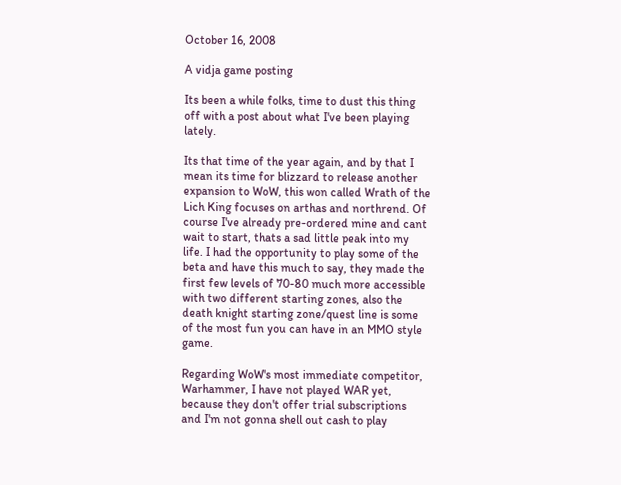October 16, 2008

A vidja game posting

Its been a while folks, time to dust this thing off with a post about what I've been playing lately.

Its that time of the year again, and by that I mean its time for blizzard to release another expansion to WoW, this won called Wrath of the Lich King focuses on arthas and northrend. Of course I've already pre-ordered mine and cant wait to start, thats a sad little peak into my life. I had the opportunity to play some of the beta and have this much to say, they made the first few levels of 70-80 much more accessible with two different starting zones, also the death knight starting zone/quest line is some of the most fun you can have in an MMO style game.

Regarding WoW's most immediate competitor, Warhammer, I have not played WAR yet, because they don't offer trial subscriptions and I'm not gonna shell out cash to play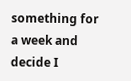something for a week and decide I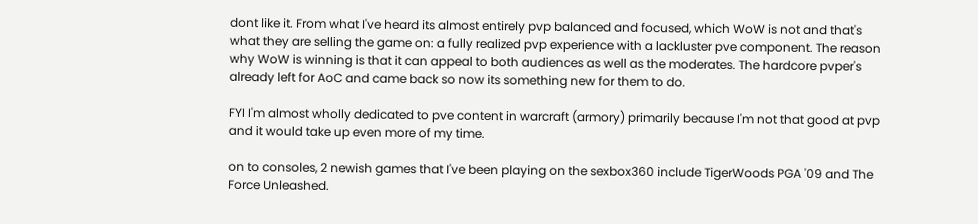dont like it. From what I've heard its almost entirely pvp balanced and focused, which WoW is not and that's what they are selling the game on: a fully realized pvp experience with a lackluster pve component. The reason why WoW is winning is that it can appeal to both audiences as well as the moderates. The hardcore pvper's already left for AoC and came back so now its something new for them to do.

FYI I'm almost wholly dedicated to pve content in warcraft (armory) primarily because I'm not that good at pvp and it would take up even more of my time.

on to consoles, 2 newish games that I've been playing on the sexbox360 include TigerWoods PGA '09 and The Force Unleashed.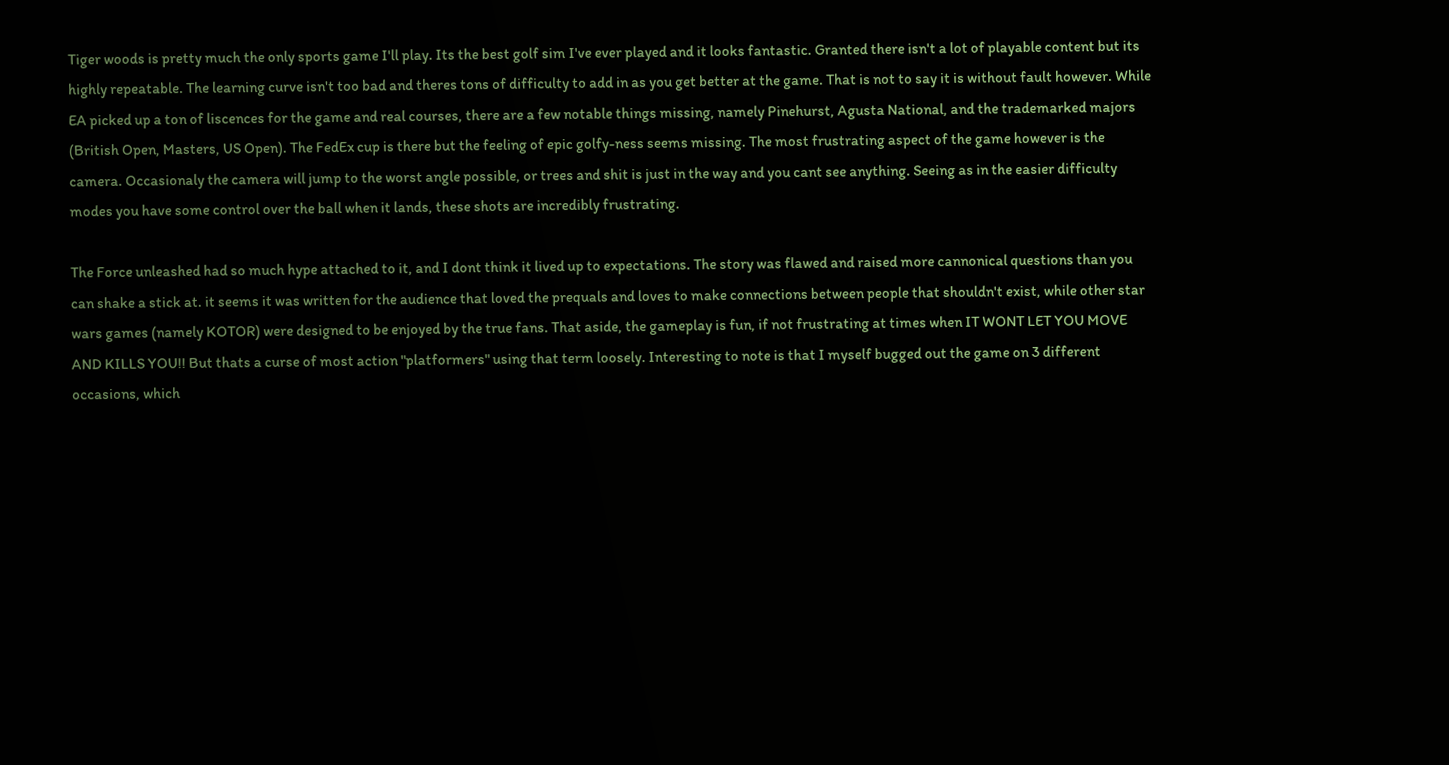Tiger woods is pretty much the only sports game I'll play. Its the best golf sim I've ever played and it looks fantastic. Granted there isn't a lot of playable content but its highly repeatable. The learning curve isn't too bad and theres tons of difficulty to add in as you get better at the game. That is not to say it is without fault however. While EA picked up a ton of liscences for the game and real courses, there are a few notable things missing, namely Pinehurst, Agusta National, and the trademarked majors (British Open, Masters, US Open). The FedEx cup is there but the feeling of epic golfy-ness seems missing. The most frustrating aspect of the game however is the camera. Occasionaly the camera will jump to the worst angle possible, or trees and shit is just in the way and you cant see anything. Seeing as in the easier difficulty modes you have some control over the ball when it lands, these shots are incredibly frustrating.

The Force unleashed had so much hype attached to it, and I dont think it lived up to expectations. The story was flawed and raised more cannonical questions than you can shake a stick at. it seems it was written for the audience that loved the prequals and loves to make connections between people that shouldn't exist, while other star wars games (namely KOTOR) were designed to be enjoyed by the true fans. That aside, the gameplay is fun, if not frustrating at times when IT WONT LET YOU MOVE AND KILLS YOU!! But thats a curse of most action "platformers" using that term loosely. Interesting to note is that I myself bugged out the game on 3 different occasions, which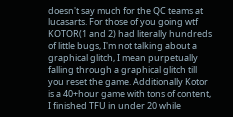doesn't say much for the QC teams at lucasarts. For those of you going wtf KOTOR(1 and 2) had literally hundreds of little bugs, I'm not talking about a graphical glitch, I mean purpetually falling through a graphical glitch till you reset the game. Additionally Kotor is a 40+hour game with tons of content, I finished TFU in under 20 while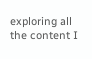exploring all the content I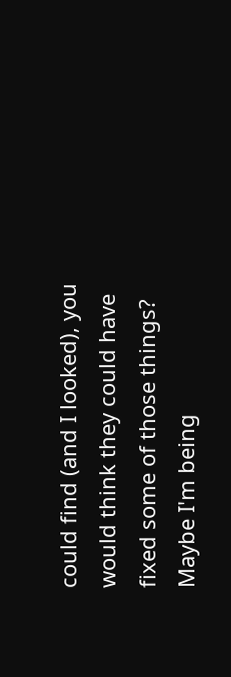could find (and I looked), you would think they could have fixed some of those things? Maybe I'm being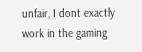unfair, I dont exactly work in the gaming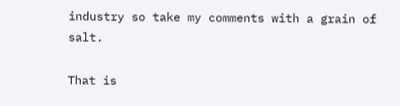industry so take my comments with a grain of salt.

That is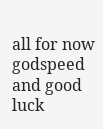all for now
godspeed and good luck